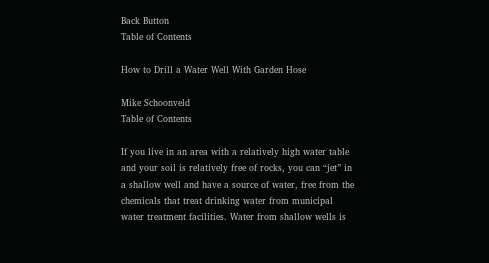Back Button
Table of Contents

How to Drill a Water Well With Garden Hose

Mike Schoonveld
Table of Contents

If you live in an area with a relatively high water table and your soil is relatively free of rocks, you can “jet” in a shallow well and have a source of water, free from the chemicals that treat drinking water from municipal water treatment facilities. Water from shallow wells is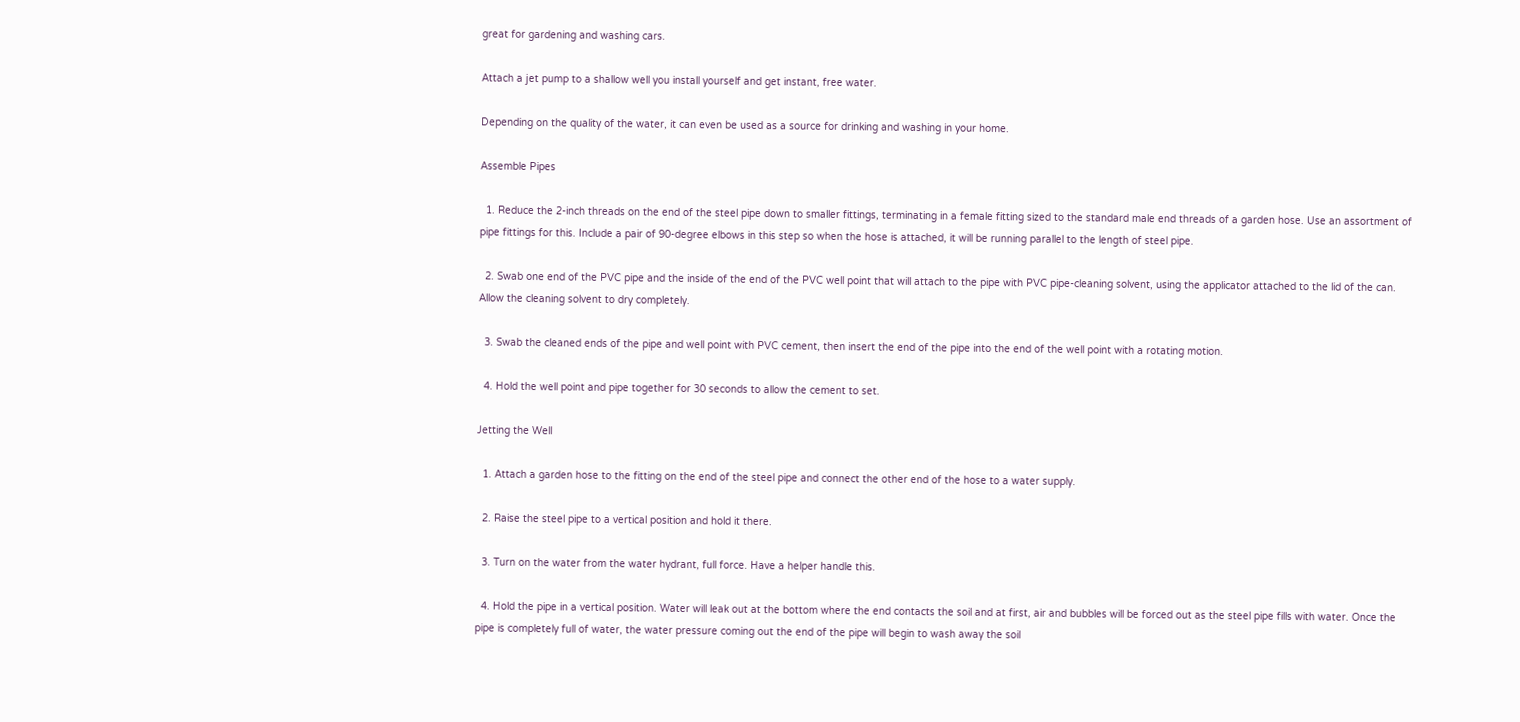great for gardening and washing cars.

Attach a jet pump to a shallow well you install yourself and get instant, free water.

Depending on the quality of the water, it can even be used as a source for drinking and washing in your home.

Assemble Pipes

  1. Reduce the 2-inch threads on the end of the steel pipe down to smaller fittings, terminating in a female fitting sized to the standard male end threads of a garden hose. Use an assortment of pipe fittings for this. Include a pair of 90-degree elbows in this step so when the hose is attached, it will be running parallel to the length of steel pipe.

  2. Swab one end of the PVC pipe and the inside of the end of the PVC well point that will attach to the pipe with PVC pipe-cleaning solvent, using the applicator attached to the lid of the can. Allow the cleaning solvent to dry completely.

  3. Swab the cleaned ends of the pipe and well point with PVC cement, then insert the end of the pipe into the end of the well point with a rotating motion.

  4. Hold the well point and pipe together for 30 seconds to allow the cement to set.

Jetting the Well

  1. Attach a garden hose to the fitting on the end of the steel pipe and connect the other end of the hose to a water supply.

  2. Raise the steel pipe to a vertical position and hold it there.

  3. Turn on the water from the water hydrant, full force. Have a helper handle this.

  4. Hold the pipe in a vertical position. Water will leak out at the bottom where the end contacts the soil and at first, air and bubbles will be forced out as the steel pipe fills with water. Once the pipe is completely full of water, the water pressure coming out the end of the pipe will begin to wash away the soil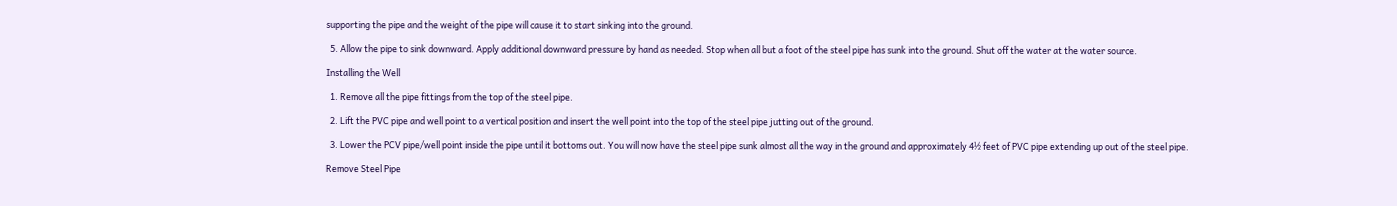supporting the pipe and the weight of the pipe will cause it to start sinking into the ground.

  5. Allow the pipe to sink downward. Apply additional downward pressure by hand as needed. Stop when all but a foot of the steel pipe has sunk into the ground. Shut off the water at the water source.

Installing the Well

  1. Remove all the pipe fittings from the top of the steel pipe.

  2. Lift the PVC pipe and well point to a vertical position and insert the well point into the top of the steel pipe jutting out of the ground.

  3. Lower the PCV pipe/well point inside the pipe until it bottoms out. You will now have the steel pipe sunk almost all the way in the ground and approximately 4½ feet of PVC pipe extending up out of the steel pipe.

Remove Steel Pipe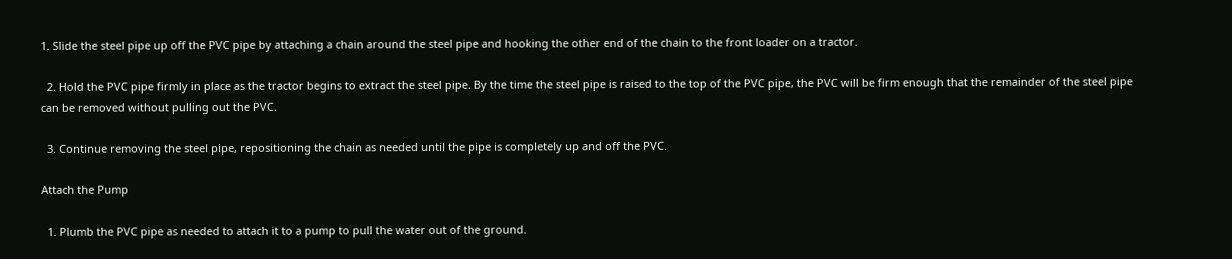1. Slide the steel pipe up off the PVC pipe by attaching a chain around the steel pipe and hooking the other end of the chain to the front loader on a tractor.

  2. Hold the PVC pipe firmly in place as the tractor begins to extract the steel pipe. By the time the steel pipe is raised to the top of the PVC pipe, the PVC will be firm enough that the remainder of the steel pipe can be removed without pulling out the PVC.

  3. Continue removing the steel pipe, repositioning the chain as needed until the pipe is completely up and off the PVC.

Attach the Pump

  1. Plumb the PVC pipe as needed to attach it to a pump to pull the water out of the ground.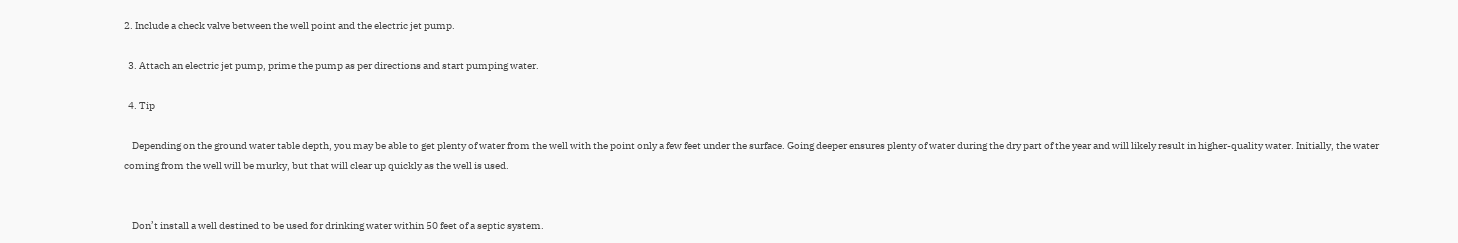2. Include a check valve between the well point and the electric jet pump.

  3. Attach an electric jet pump, prime the pump as per directions and start pumping water.

  4. Tip

    Depending on the ground water table depth, you may be able to get plenty of water from the well with the point only a few feet under the surface. Going deeper ensures plenty of water during the dry part of the year and will likely result in higher-quality water. Initially, the water coming from the well will be murky, but that will clear up quickly as the well is used.


    Don’t install a well destined to be used for drinking water within 50 feet of a septic system.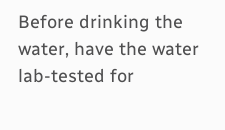Before drinking the water, have the water lab-tested for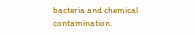bacteria and chemical contamination.